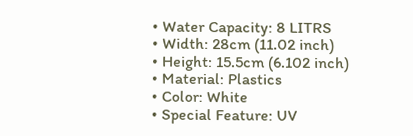• Water Capacity: 8 LITRS
• Width: 28cm (11.02 inch)
• Height: 15.5cm (6.102 inch)
• Material: Plastics
• Color: White
• Special Feature: UV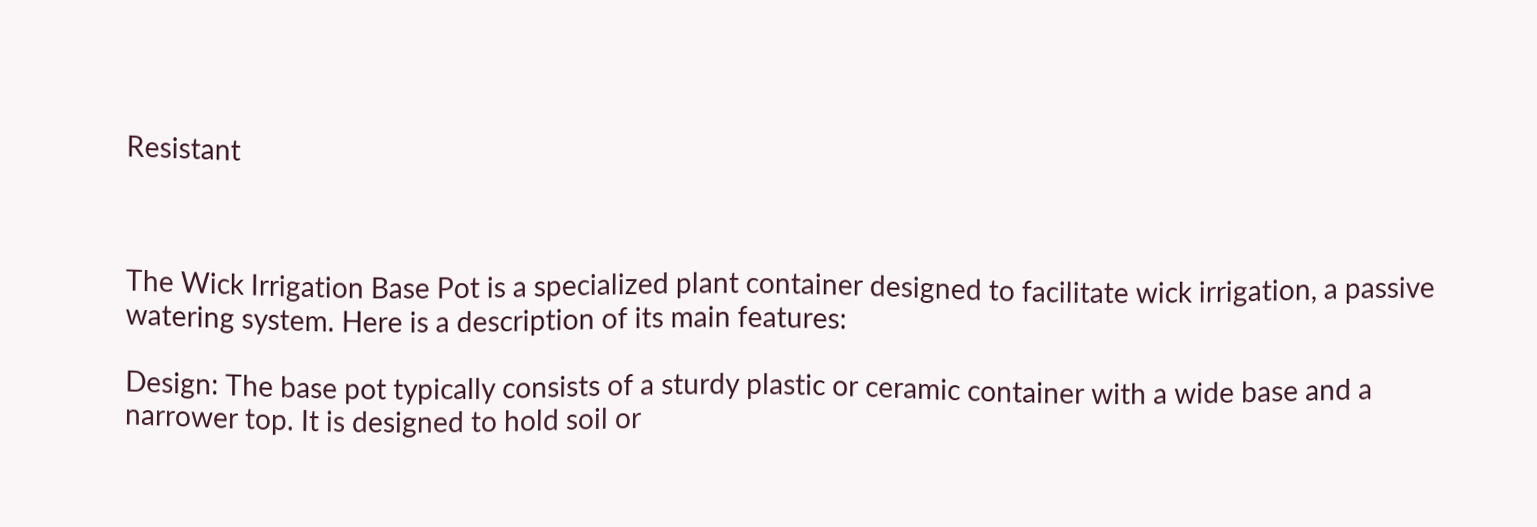Resistant



The Wick Irrigation Base Pot is a specialized plant container designed to facilitate wick irrigation, a passive watering system. Here is a description of its main features:

Design: The base pot typically consists of a sturdy plastic or ceramic container with a wide base and a narrower top. It is designed to hold soil or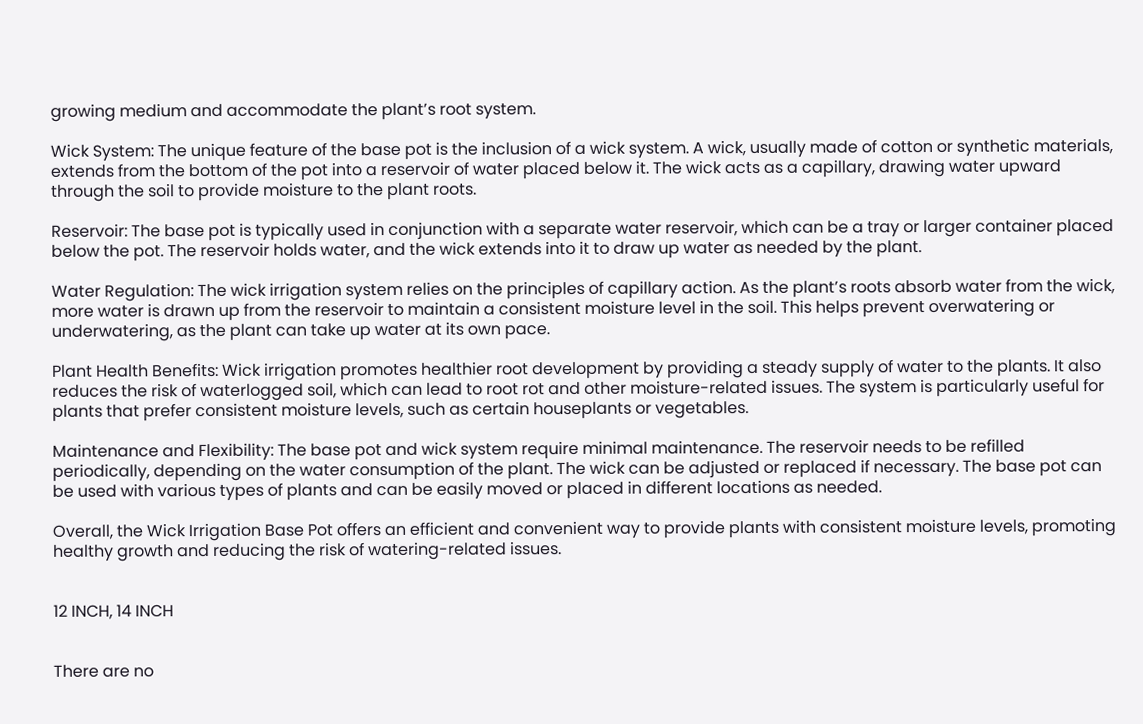growing medium and accommodate the plant’s root system.

Wick System: The unique feature of the base pot is the inclusion of a wick system. A wick, usually made of cotton or synthetic materials, extends from the bottom of the pot into a reservoir of water placed below it. The wick acts as a capillary, drawing water upward through the soil to provide moisture to the plant roots.

Reservoir: The base pot is typically used in conjunction with a separate water reservoir, which can be a tray or larger container placed below the pot. The reservoir holds water, and the wick extends into it to draw up water as needed by the plant.

Water Regulation: The wick irrigation system relies on the principles of capillary action. As the plant’s roots absorb water from the wick, more water is drawn up from the reservoir to maintain a consistent moisture level in the soil. This helps prevent overwatering or underwatering, as the plant can take up water at its own pace.

Plant Health Benefits: Wick irrigation promotes healthier root development by providing a steady supply of water to the plants. It also reduces the risk of waterlogged soil, which can lead to root rot and other moisture-related issues. The system is particularly useful for plants that prefer consistent moisture levels, such as certain houseplants or vegetables.

Maintenance and Flexibility: The base pot and wick system require minimal maintenance. The reservoir needs to be refilled periodically, depending on the water consumption of the plant. The wick can be adjusted or replaced if necessary. The base pot can be used with various types of plants and can be easily moved or placed in different locations as needed.

Overall, the Wick Irrigation Base Pot offers an efficient and convenient way to provide plants with consistent moisture levels, promoting healthy growth and reducing the risk of watering-related issues.


12 INCH, 14 INCH


There are no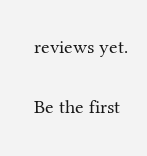reviews yet.

Be the first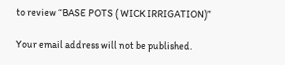to review “BASE POTS ( WICK IRRIGATION)”

Your email address will not be published.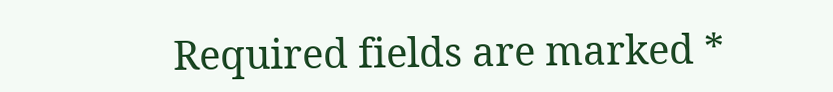Required fields are marked *